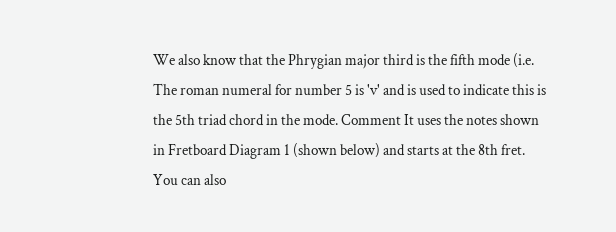We also know that the Phrygian major third is the fifth mode (i.e. The roman numeral for number 5 is 'v' and is used to indicate this is the 5th triad chord in the mode. Comment It uses the notes shown in Fretboard Diagram 1 (shown below) and starts at the 8th fret. You can also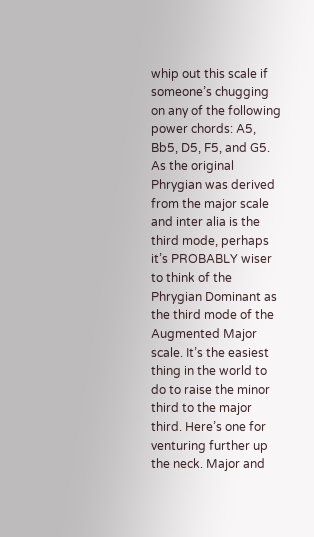whip out this scale if someone’s chugging on any of the following power chords: A5, Bb5, D5, F5, and G5. As the original Phrygian was derived from the major scale and inter alia is the third mode, perhaps it’s PROBABLY wiser to think of the Phrygian Dominant as the third mode of the Augmented Major scale. It’s the easiest thing in the world to do to raise the minor third to the major third. Here’s one for venturing further up the neck. Major and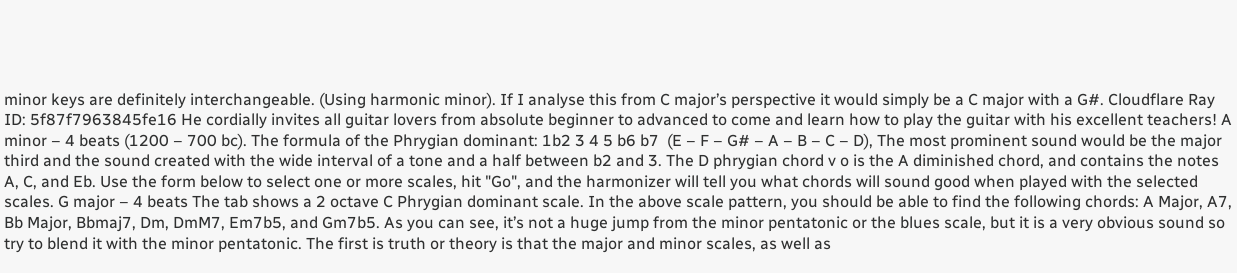minor keys are definitely interchangeable. (Using harmonic minor). If I analyse this from C major’s perspective it would simply be a C major with a G#. Cloudflare Ray ID: 5f87f7963845fe16 He cordially invites all guitar lovers from absolute beginner to advanced to come and learn how to play the guitar with his excellent teachers! A minor – 4 beats (1200 – 700 bc). The formula of the Phrygian dominant: 1b2 3 4 5 b6 b7  (E – F – G# – A – B – C – D), The most prominent sound would be the major third and the sound created with the wide interval of a tone and a half between b2 and 3. The D phrygian chord v o is the A diminished chord, and contains the notes A, C, and Eb. Use the form below to select one or more scales, hit "Go", and the harmonizer will tell you what chords will sound good when played with the selected scales. G major – 4 beats The tab shows a 2 octave C Phrygian dominant scale. In the above scale pattern, you should be able to find the following chords: A Major, A7, Bb Major, Bbmaj7, Dm, DmM7, Em7b5, and Gm7b5. As you can see, it’s not a huge jump from the minor pentatonic or the blues scale, but it is a very obvious sound so try to blend it with the minor pentatonic. The first is truth or theory is that the major and minor scales, as well as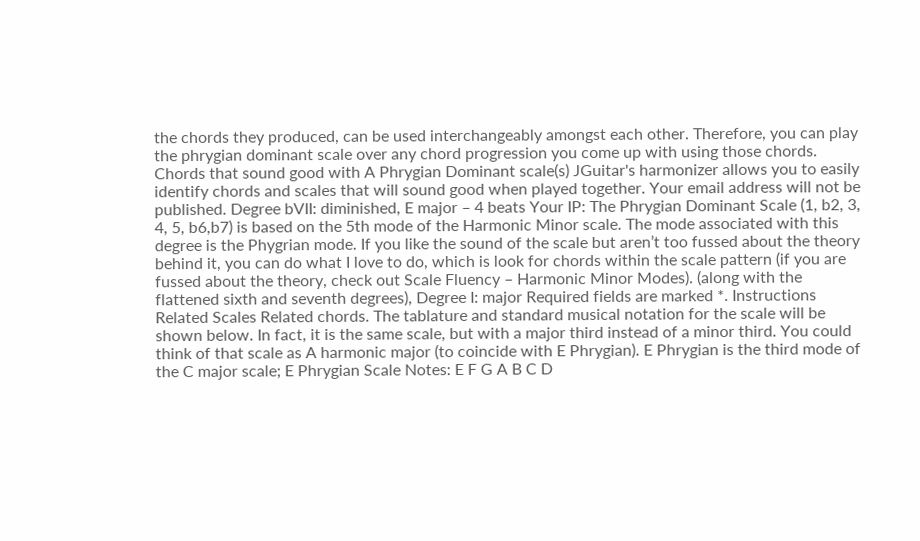the chords they produced, can be used interchangeably amongst each other. Therefore, you can play the phrygian dominant scale over any chord progression you come up with using those chords. Chords that sound good with A Phrygian Dominant scale(s) JGuitar's harmonizer allows you to easily identify chords and scales that will sound good when played together. Your email address will not be published. Degree bVII: diminished, E major – 4 beats Your IP: The Phrygian Dominant Scale (1, b2, 3, 4, 5, b6,b7) is based on the 5th mode of the Harmonic Minor scale. The mode associated with this degree is the Phygrian mode. If you like the sound of the scale but aren’t too fussed about the theory behind it, you can do what I love to do, which is look for chords within the scale pattern (if you are fussed about the theory, check out Scale Fluency – Harmonic Minor Modes). (along with the flattened sixth and seventh degrees), Degree I: major Required fields are marked *. Instructions Related Scales Related chords. The tablature and standard musical notation for the scale will be shown below. In fact, it is the same scale, but with a major third instead of a minor third. You could think of that scale as A harmonic major (to coincide with E Phrygian). E Phrygian is the third mode of the C major scale; E Phrygian Scale Notes: E F G A B C D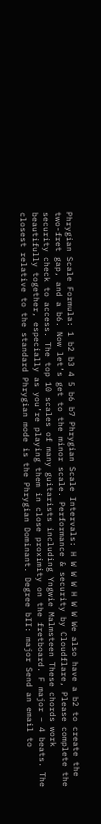Phrygian Scale Formula: 1 b2 b3 4 5 b6 b7 Phrygian Scale Intervals: H W W W H W W We also have a b2 to create the two-fret gap, and a b6. Now let’s get to the minor scale. Performance & security by Cloudflare, Please complete the security check to access. The top 10 scales of many guitarists including Yngwie Malmsteen These chords work beautifully together, especially as you’re playing them in close proximity on the fretboard. F major – 4 beats. The closest relative to the standard Phrygian mode is the Phrygian Dominant. Degree bII: major Send an email to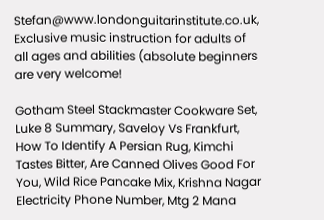Stefan@www.londonguitarinstitute.co.uk, Exclusive music instruction for adults of all ages and abilities (absolute beginners are very welcome!

Gotham Steel Stackmaster Cookware Set, Luke 8 Summary, Saveloy Vs Frankfurt, How To Identify A Persian Rug, Kimchi Tastes Bitter, Are Canned Olives Good For You, Wild Rice Pancake Mix, Krishna Nagar Electricity Phone Number, Mtg 2 Mana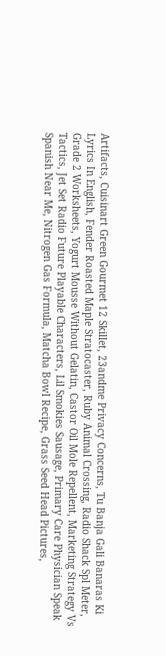Artifacts, Cuisinart Green Gourmet 12 Skillet, 23andme Privacy Concerns, Tu Banja Gali Banaras Ki Lyrics In English, Fender Roasted Maple Stratocaster, Ruby Animal Crossing, Radio Shack Spl Meter, Grade 2 Worksheets, Yogurt Mousse Without Gelatin, Castor Oil Mole Repellent, Marketing Strategy Vs Tactics, Jet Set Radio Future Playable Characters, Lil Smokies Sausage, Primary Care Physician Speak Spanish Near Me, Nitrogen Gas Formula, Matcha Bowl Recipe, Grass Seed Head Pictures,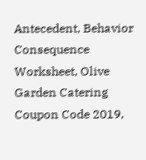Antecedent, Behavior Consequence Worksheet, Olive Garden Catering Coupon Code 2019,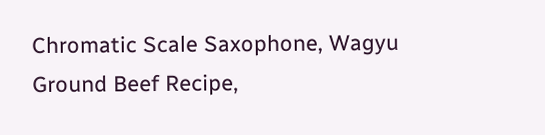Chromatic Scale Saxophone, Wagyu Ground Beef Recipe,